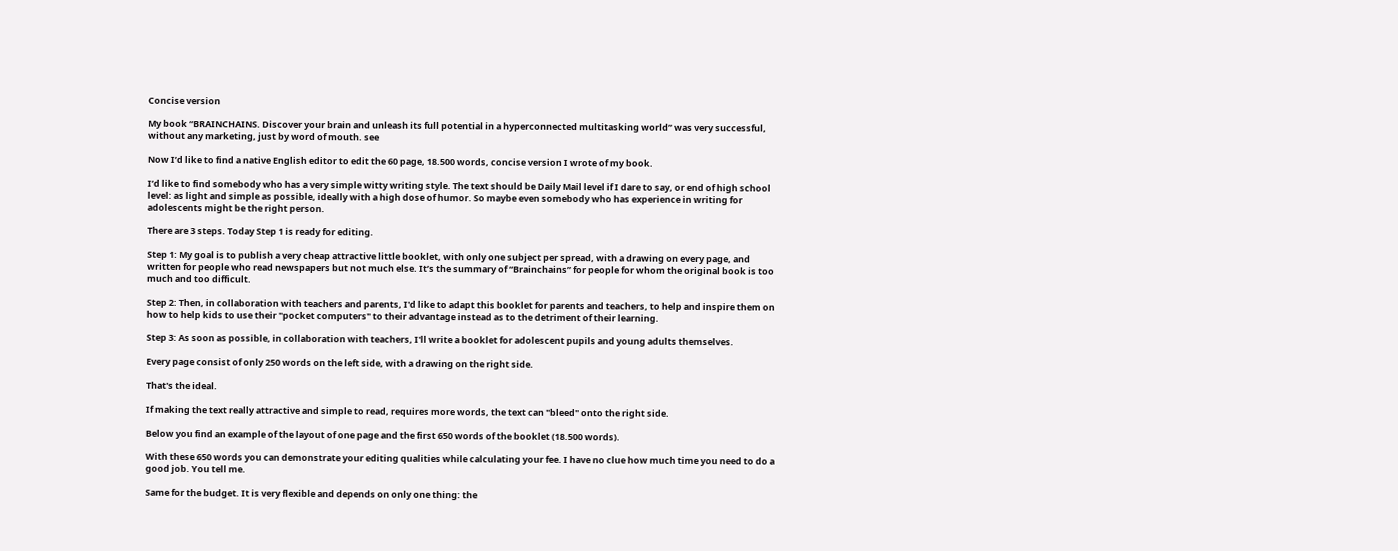Concise version

My book “BRAINCHAINS. Discover your brain and unleash its full potential in a hyperconnected multitasking world” was very successful, without any marketing, just by word of mouth. see

Now I’d like to find a native English editor to edit the 60 page, 18.500 words, concise version I wrote of my book.

I’d like to find somebody who has a very simple witty writing style. The text should be Daily Mail level if I dare to say, or end of high school level: as light and simple as possible, ideally with a high dose of humor. So maybe even somebody who has experience in writing for adolescents might be the right person.

There are 3 steps. Today Step 1 is ready for editing.

Step 1: My goal is to publish a very cheap attractive little booklet, with only one subject per spread, with a drawing on every page, and written for people who read newspapers but not much else. It’s the summary of “Brainchains” for people for whom the original book is too much and too difficult.

Step 2: Then, in collaboration with teachers and parents, I'd like to adapt this booklet for parents and teachers, to help and inspire them on how to help kids to use their "pocket computers" to their advantage instead as to the detriment of their learning.

Step 3: As soon as possible, in collaboration with teachers, I'll write a booklet for adolescent pupils and young adults themselves.

Every page consist of only 250 words on the left side, with a drawing on the right side.

That's the ideal.

If making the text really attractive and simple to read, requires more words, the text can "bleed" onto the right side.

Below you find an example of the layout of one page and the first 650 words of the booklet (18.500 words).

With these 650 words you can demonstrate your editing qualities while calculating your fee. I have no clue how much time you need to do a good job. You tell me.

Same for the budget. It is very flexible and depends on only one thing: the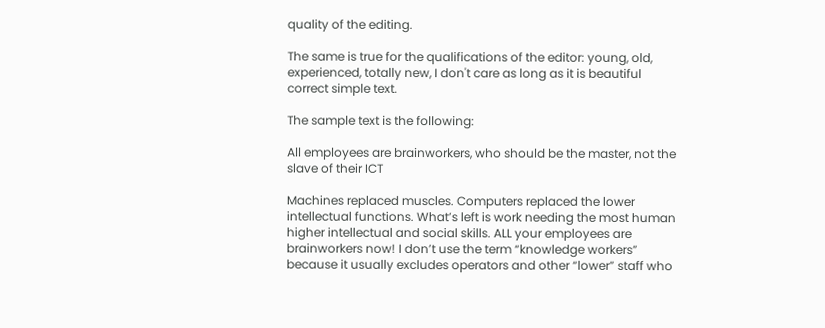quality of the editing.

The same is true for the qualifications of the editor: young, old, experienced, totally new, I don't care as long as it is beautiful correct simple text.

The sample text is the following:

All employees are brainworkers, who should be the master, not the slave of their ICT

Machines replaced muscles. Computers replaced the lower intellectual functions. What’s left is work needing the most human higher intellectual and social skills. ALL your employees are brainworkers now! I don’t use the term “knowledge workers” because it usually excludes operators and other “lower” staff who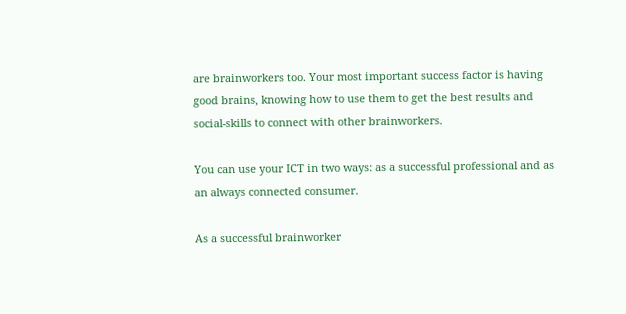are brainworkers too. Your most important success factor is having good brains, knowing how to use them to get the best results and social-skills to connect with other brainworkers.

You can use your ICT in two ways: as a successful professional and as an always connected consumer.

As a successful brainworker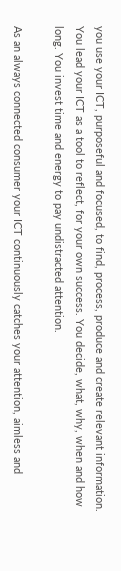you use your ICT, purposeful and focused, to find, process, produce and create relevant information. You lead your ICT as a tool to reflect, for your own success. You decide, what, why, when and how long. You invest time and energy to pay undistracted attention.

As an always connected consumer your ICT continuously catches your attention, aimless and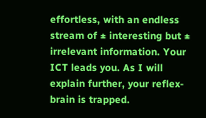effortless, with an endless stream of ± interesting but ± irrelevant information. Your ICT leads you. As I will explain further, your reflex-brain is trapped.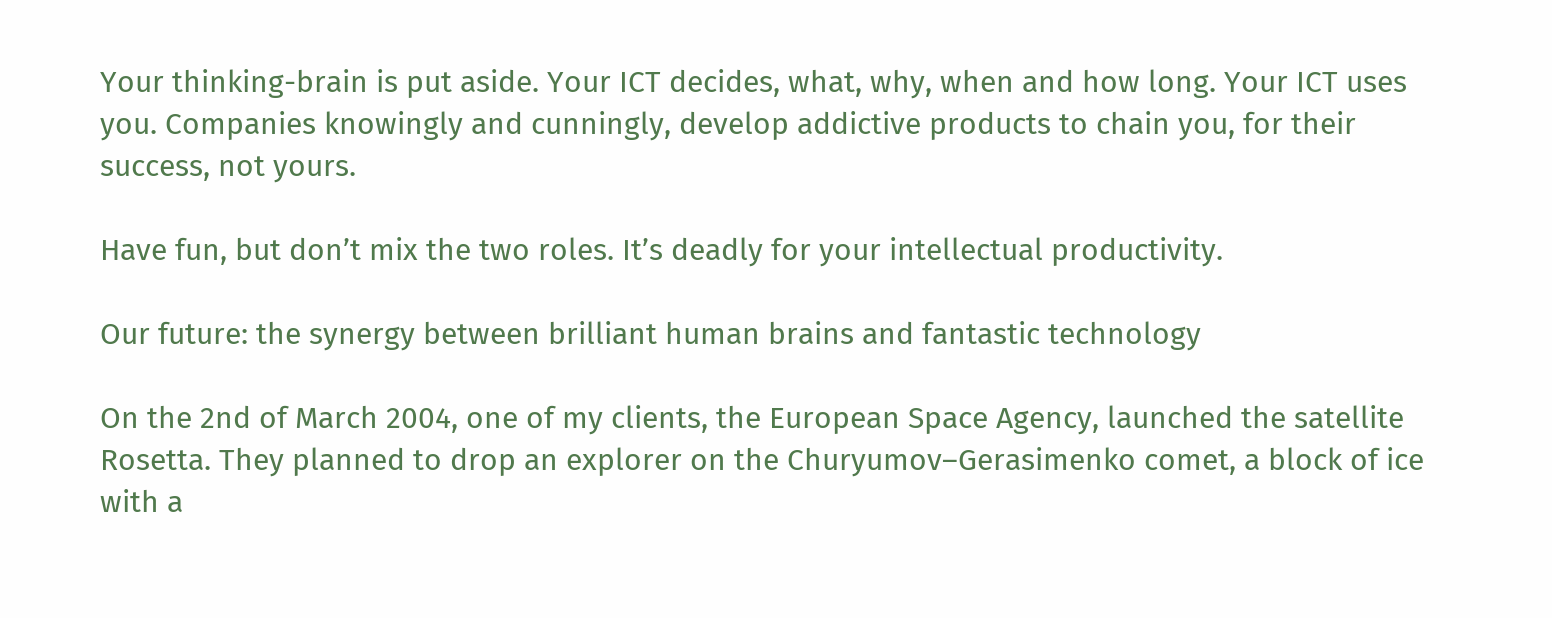Your thinking-brain is put aside. Your ICT decides, what, why, when and how long. Your ICT uses you. Companies knowingly and cunningly, develop addictive products to chain you, for their success, not yours.

Have fun, but don’t mix the two roles. It’s deadly for your intellectual productivity.

Our future: the synergy between brilliant human brains and fantastic technology

On the 2nd of March 2004, one of my clients, the European Space Agency, launched the satellite Rosetta. They planned to drop an explorer on the Churyumov–Gerasimenko comet, a block of ice with a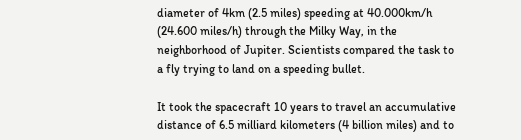diameter of 4km (2.5 miles) speeding at 40.000km/h (24.600 miles/h) through the Milky Way, in the neighborhood of Jupiter. Scientists compared the task to a fly trying to land on a speeding bullet.

It took the spacecraft 10 years to travel an accumulative distance of 6.5 milliard kilometers (4 billion miles) and to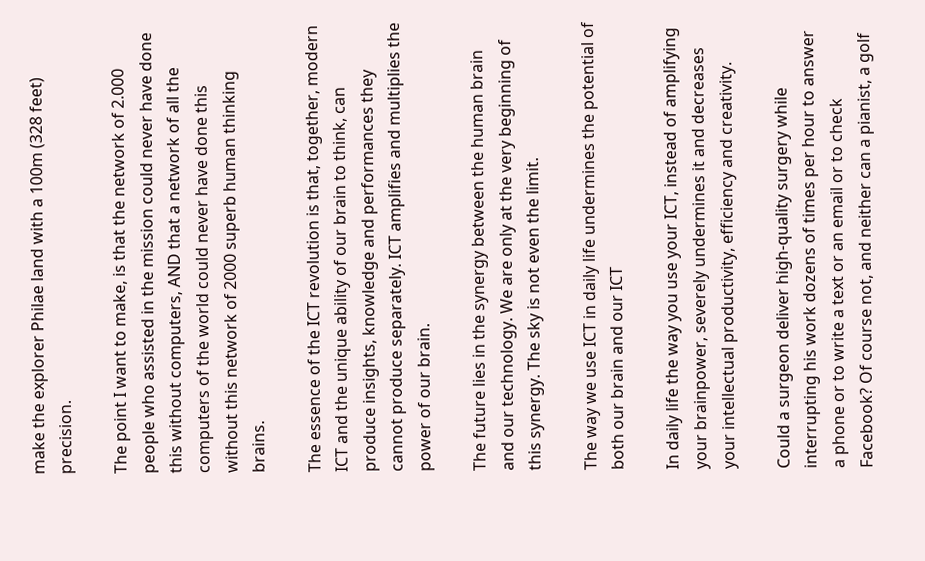make the explorer Philae land with a 100m (328 feet) precision.

The point I want to make, is that the network of 2.000 people who assisted in the mission could never have done this without computers, AND that a network of all the computers of the world could never have done this without this network of 2000 superb human thinking brains.

The essence of the ICT revolution is that, together, modern ICT and the unique ability of our brain to think, can produce insights, knowledge and performances they cannot produce separately. ICT amplifies and multiplies the power of our brain.

The future lies in the synergy between the human brain and our technology. We are only at the very beginning of this synergy. The sky is not even the limit.

The way we use ICT in daily life undermines the potential of both our brain and our ICT

In daily life the way you use your ICT, instead of amplifying your brainpower, severely undermines it and decreases your intellectual productivity, efficiency and creativity.

Could a surgeon deliver high-quality surgery while interrupting his work dozens of times per hour to answer a phone or to write a text or an email or to check Facebook? Of course not, and neither can a pianist, a golf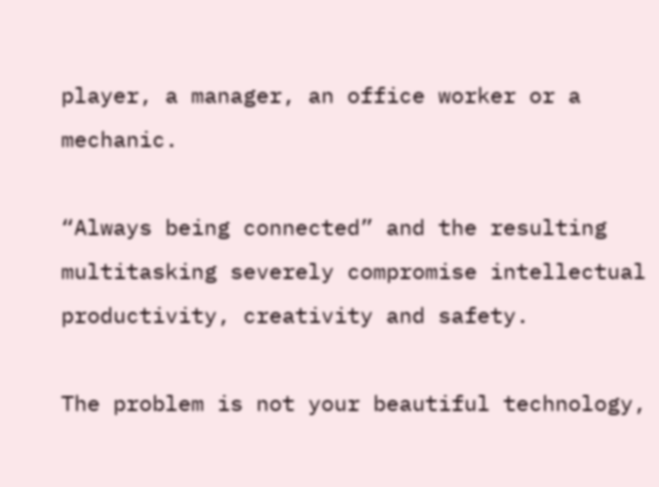player, a manager, an office worker or a mechanic.

“Always being connected” and the resulting multitasking severely compromise intellectual productivity, creativity and safety.

The problem is not your beautiful technology,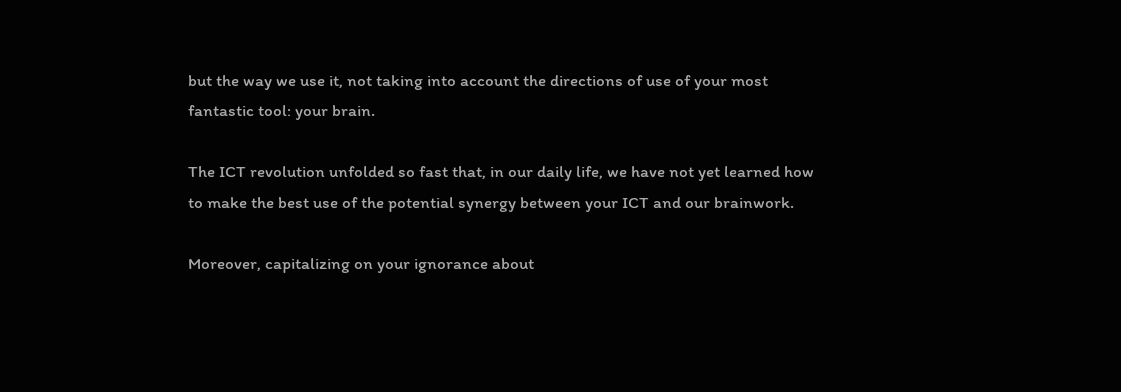but the way we use it, not taking into account the directions of use of your most fantastic tool: your brain.

The ICT revolution unfolded so fast that, in our daily life, we have not yet learned how to make the best use of the potential synergy between your ICT and our brainwork.

Moreover, capitalizing on your ignorance about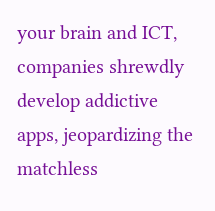your brain and ICT, companies shrewdly develop addictive apps, jeopardizing the matchless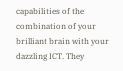capabilities of the combination of your brilliant brain with your dazzling ICT. They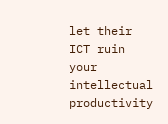let their ICT ruin your intellectual productivity